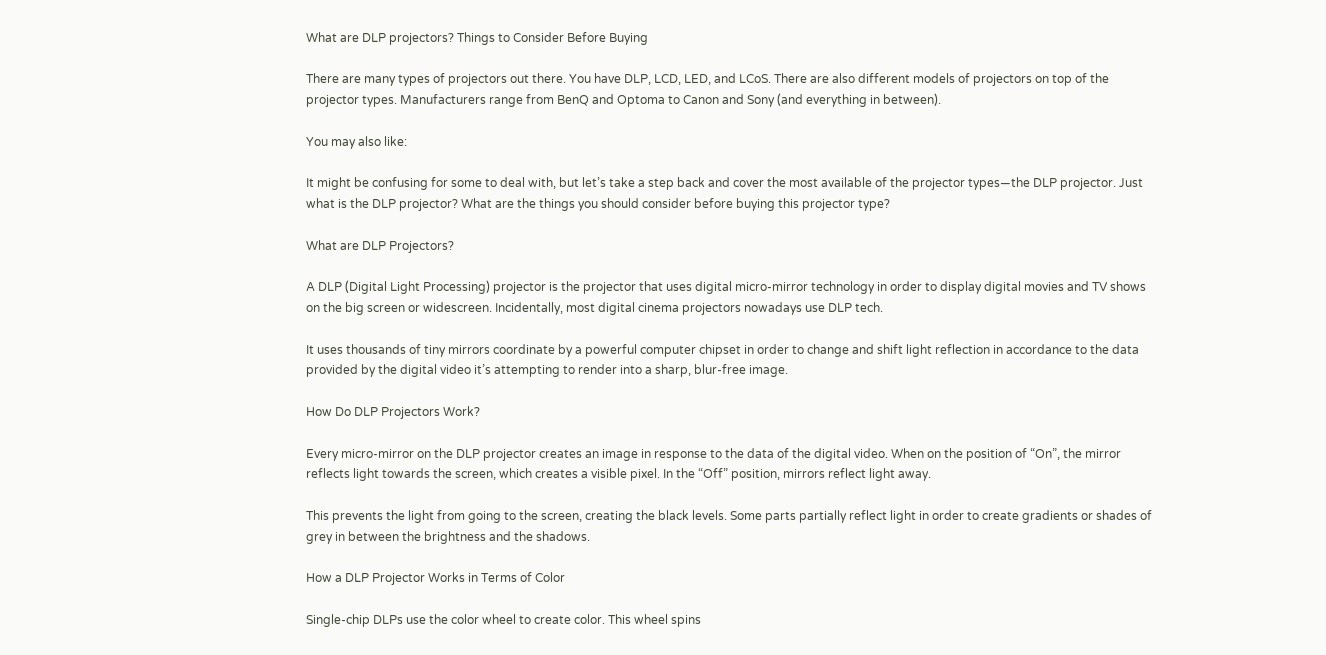What are DLP projectors? Things to Consider Before Buying

There are many types of projectors out there. You have DLP, LCD, LED, and LCoS. There are also different models of projectors on top of the projector types. Manufacturers range from BenQ and Optoma to Canon and Sony (and everything in between).

You may also like:

It might be confusing for some to deal with, but let’s take a step back and cover the most available of the projector types—the DLP projector. Just what is the DLP projector? What are the things you should consider before buying this projector type?

What are DLP Projectors?

A DLP (Digital Light Processing) projector is the projector that uses digital micro-mirror technology in order to display digital movies and TV shows on the big screen or widescreen. Incidentally, most digital cinema projectors nowadays use DLP tech.

It uses thousands of tiny mirrors coordinate by a powerful computer chipset in order to change and shift light reflection in accordance to the data provided by the digital video it’s attempting to render into a sharp, blur-free image.

How Do DLP Projectors Work?

Every micro-mirror on the DLP projector creates an image in response to the data of the digital video. When on the position of “On”, the mirror reflects light towards the screen, which creates a visible pixel. In the “Off” position, mirrors reflect light away.

This prevents the light from going to the screen, creating the black levels. Some parts partially reflect light in order to create gradients or shades of grey in between the brightness and the shadows.

How a DLP Projector Works in Terms of Color

Single-chip DLPs use the color wheel to create color. This wheel spins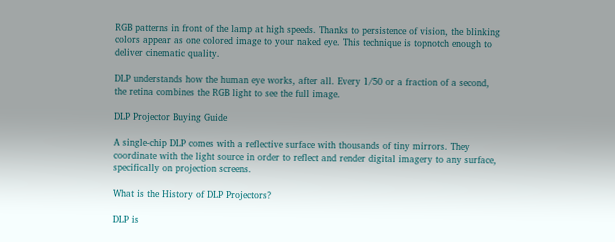RGB patterns in front of the lamp at high speeds. Thanks to persistence of vision, the blinking colors appear as one colored image to your naked eye. This technique is topnotch enough to deliver cinematic quality.

DLP understands how the human eye works, after all. Every 1/50 or a fraction of a second, the retina combines the RGB light to see the full image.

DLP Projector Buying Guide

A single-chip DLP comes with a reflective surface with thousands of tiny mirrors. They coordinate with the light source in order to reflect and render digital imagery to any surface, specifically on projection screens.

What is the History of DLP Projectors?

DLP is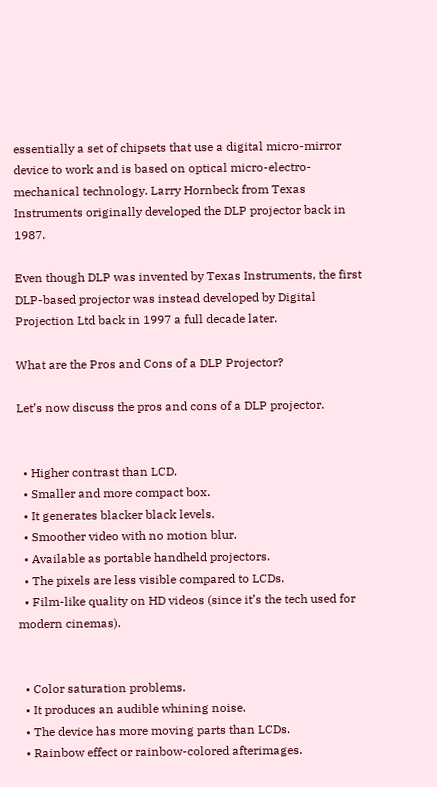essentially a set of chipsets that use a digital micro-mirror device to work and is based on optical micro-electro-mechanical technology. Larry Hornbeck from Texas Instruments originally developed the DLP projector back in 1987.

Even though DLP was invented by Texas Instruments, the first DLP-based projector was instead developed by Digital Projection Ltd back in 1997 a full decade later.

What are the Pros and Cons of a DLP Projector?

Let’s now discuss the pros and cons of a DLP projector.


  • Higher contrast than LCD.
  • Smaller and more compact box.
  • It generates blacker black levels.
  • Smoother video with no motion blur.
  • Available as portable handheld projectors.
  • The pixels are less visible compared to LCDs.
  • Film-like quality on HD videos (since it’s the tech used for modern cinemas).


  • Color saturation problems.
  • It produces an audible whining noise.
  • The device has more moving parts than LCDs.
  • Rainbow effect or rainbow-colored afterimages.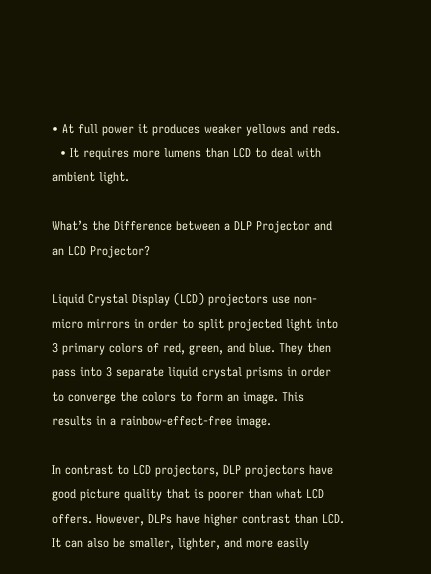• At full power it produces weaker yellows and reds.
  • It requires more lumens than LCD to deal with ambient light.

What’s the Difference between a DLP Projector and an LCD Projector?

Liquid Crystal Display (LCD) projectors use non-micro mirrors in order to split projected light into 3 primary colors of red, green, and blue. They then pass into 3 separate liquid crystal prisms in order to converge the colors to form an image. This results in a rainbow-effect-free image.

In contrast to LCD projectors, DLP projectors have good picture quality that is poorer than what LCD offers. However, DLPs have higher contrast than LCD. It can also be smaller, lighter, and more easily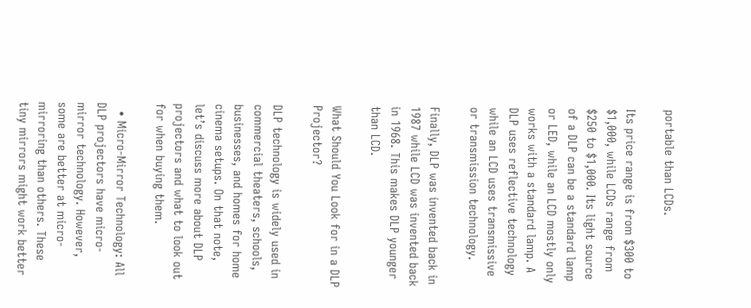portable than LCDs.

Its price range is from $300 to $1,000, while LCDs range from $250 to $1,000. Its light source of a DLP can be a standard lamp or LED, while an LCD mostly only works with a standard lamp. A DLP uses reflective technology while an LCD uses transmissive or transmission technology.

Finally, DLP was invented back in 1987 while LCD was invented back in 1968. This makes DLP younger than LCD.

What Should You Look for in a DLP Projector?

DLP technology is widely used in commercial theaters, schools, businesses, and homes for home cinema setups. On that note, let’s discuss more about DLP projectors and what to look out for when buying them.

  • Micro-Mirror Technology: All DLP projectors have micro-mirror technology. However, some are better at micro-mirroring than others. These tiny mirrors might work better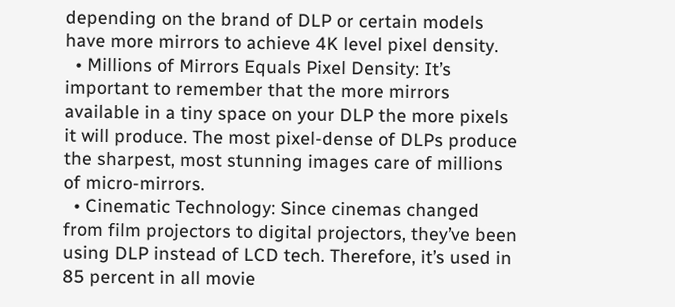depending on the brand of DLP or certain models have more mirrors to achieve 4K level pixel density.
  • Millions of Mirrors Equals Pixel Density: It’s important to remember that the more mirrors available in a tiny space on your DLP the more pixels it will produce. The most pixel-dense of DLPs produce the sharpest, most stunning images care of millions of micro-mirrors.
  • Cinematic Technology: Since cinemas changed from film projectors to digital projectors, they’ve been using DLP instead of LCD tech. Therefore, it’s used in 85 percent in all movie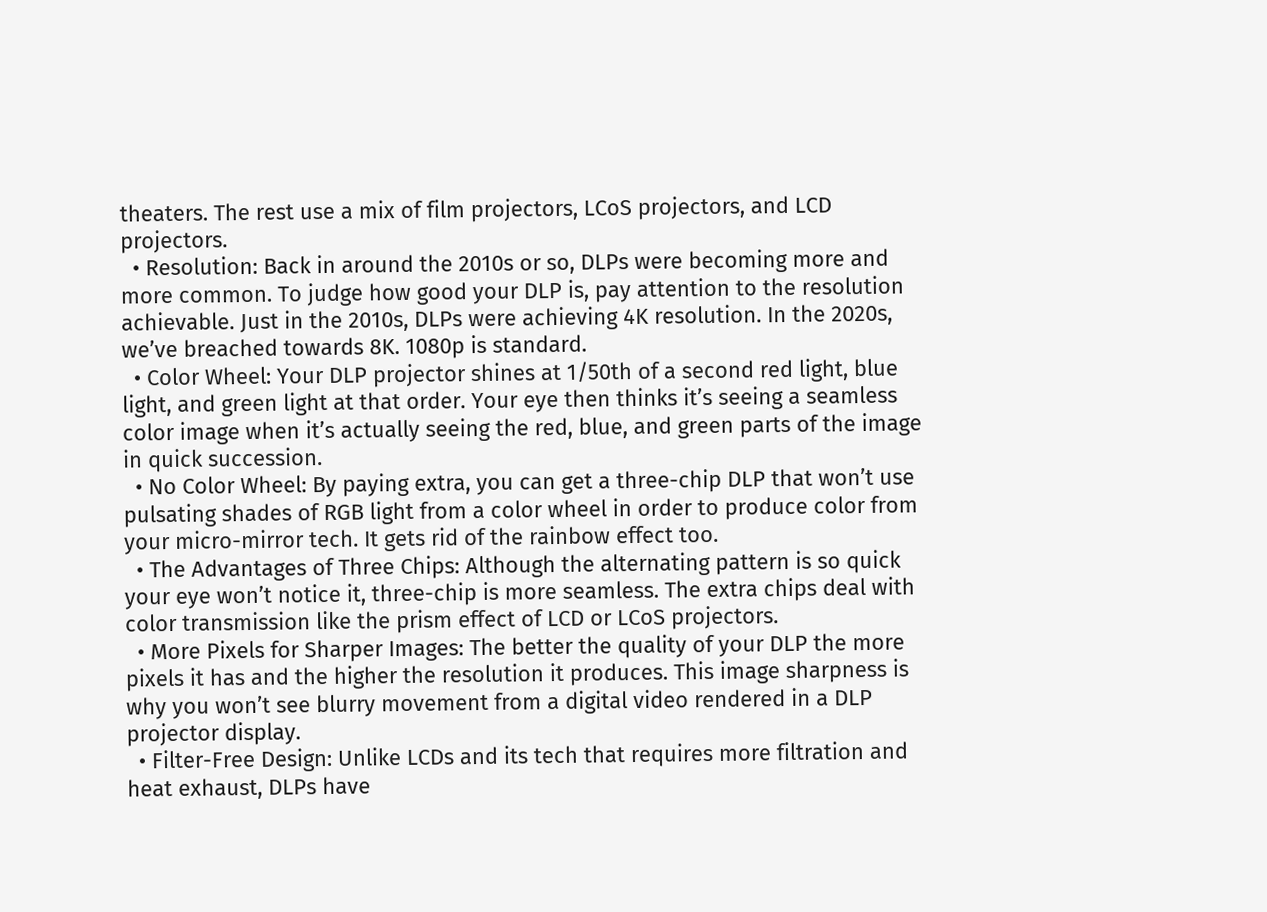theaters. The rest use a mix of film projectors, LCoS projectors, and LCD projectors.
  • Resolution: Back in around the 2010s or so, DLPs were becoming more and more common. To judge how good your DLP is, pay attention to the resolution achievable. Just in the 2010s, DLPs were achieving 4K resolution. In the 2020s, we’ve breached towards 8K. 1080p is standard.
  • Color Wheel: Your DLP projector shines at 1/50th of a second red light, blue light, and green light at that order. Your eye then thinks it’s seeing a seamless color image when it’s actually seeing the red, blue, and green parts of the image in quick succession.
  • No Color Wheel: By paying extra, you can get a three-chip DLP that won’t use pulsating shades of RGB light from a color wheel in order to produce color from your micro-mirror tech. It gets rid of the rainbow effect too.
  • The Advantages of Three Chips: Although the alternating pattern is so quick your eye won’t notice it, three-chip is more seamless. The extra chips deal with color transmission like the prism effect of LCD or LCoS projectors.
  • More Pixels for Sharper Images: The better the quality of your DLP the more pixels it has and the higher the resolution it produces. This image sharpness is why you won’t see blurry movement from a digital video rendered in a DLP projector display.
  • Filter-Free Design: Unlike LCDs and its tech that requires more filtration and heat exhaust, DLPs have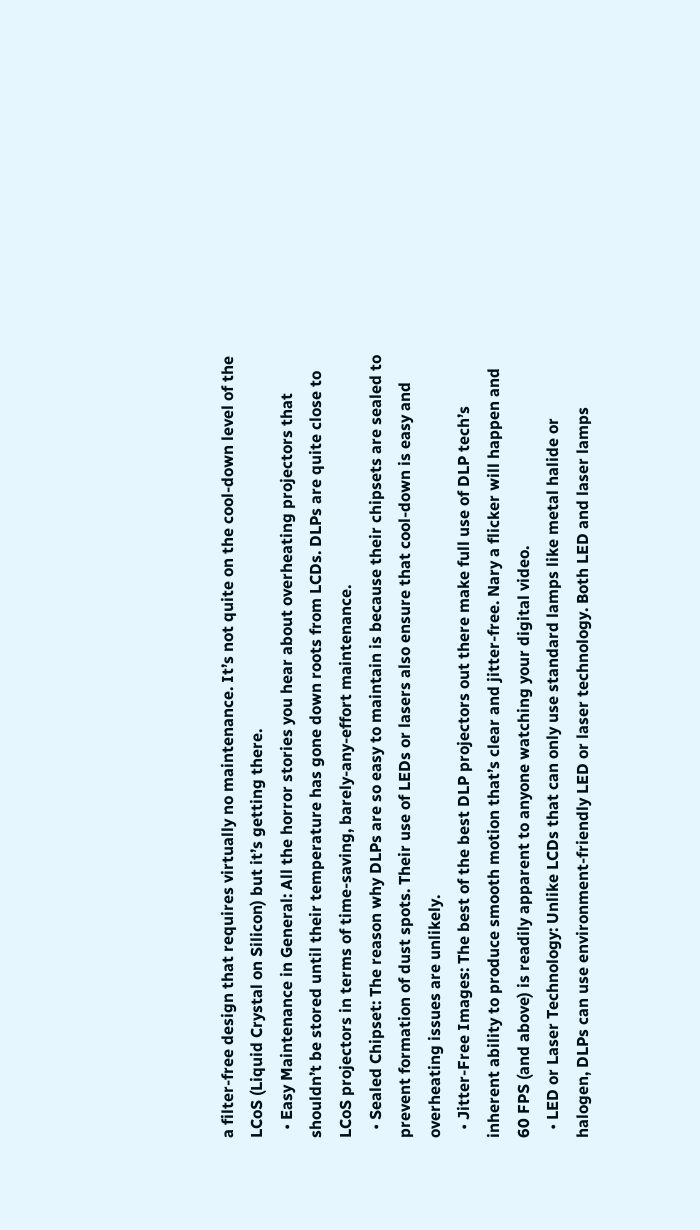a filter-free design that requires virtually no maintenance. It’s not quite on the cool-down level of the LCoS (Liquid Crystal on Silicon) but it’s getting there.
  • Easy Maintenance in General: All the horror stories you hear about overheating projectors that shouldn’t be stored until their temperature has gone down roots from LCDs. DLPs are quite close to LCoS projectors in terms of time-saving, barely-any-effort maintenance.
  • Sealed Chipset: The reason why DLPs are so easy to maintain is because their chipsets are sealed to prevent formation of dust spots. Their use of LEDs or lasers also ensure that cool-down is easy and overheating issues are unlikely.
  • Jitter-Free Images: The best of the best DLP projectors out there make full use of DLP tech’s inherent ability to produce smooth motion that’s clear and jitter-free. Nary a flicker will happen and 60 FPS (and above) is readily apparent to anyone watching your digital video.
  • LED or Laser Technology: Unlike LCDs that can only use standard lamps like metal halide or halogen, DLPs can use environment-friendly LED or laser technology. Both LED and laser lamps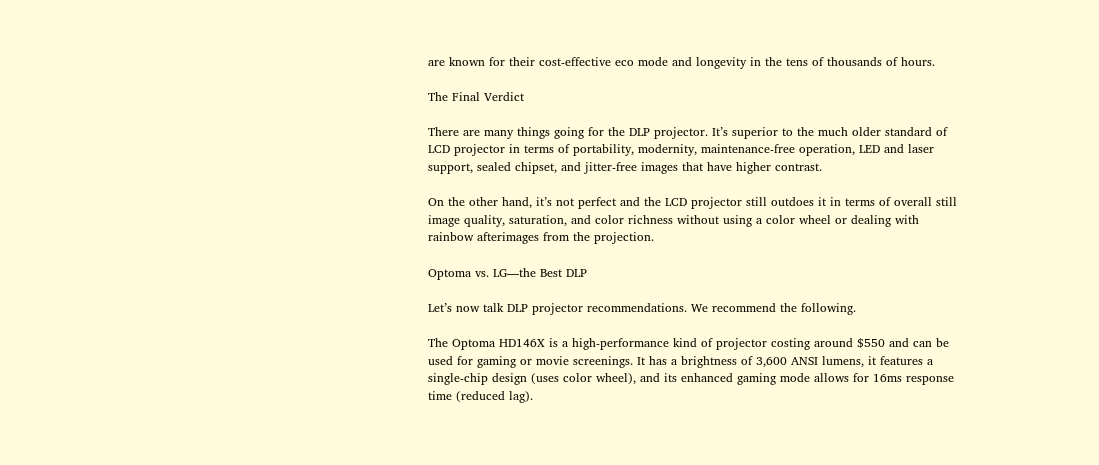are known for their cost-effective eco mode and longevity in the tens of thousands of hours.

The Final Verdict

There are many things going for the DLP projector. It’s superior to the much older standard of LCD projector in terms of portability, modernity, maintenance-free operation, LED and laser support, sealed chipset, and jitter-free images that have higher contrast.

On the other hand, it’s not perfect and the LCD projector still outdoes it in terms of overall still image quality, saturation, and color richness without using a color wheel or dealing with rainbow afterimages from the projection.

Optoma vs. LG—the Best DLP

Let’s now talk DLP projector recommendations. We recommend the following.

The Optoma HD146X is a high-performance kind of projector costing around $550 and can be used for gaming or movie screenings. It has a brightness of 3,600 ANSI lumens, it features a single-chip design (uses color wheel), and its enhanced gaming mode allows for 16ms response time (reduced lag).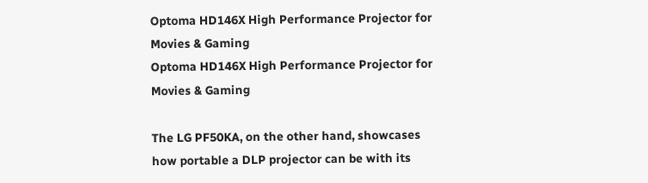Optoma HD146X High Performance Projector for Movies & Gaming
Optoma HD146X High Performance Projector for Movies & Gaming

The LG PF50KA, on the other hand, showcases how portable a DLP projector can be with its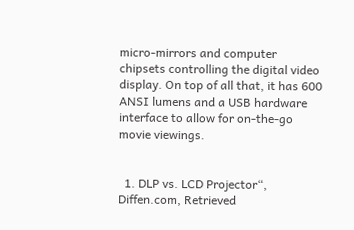micro-mirrors and computer chipsets controlling the digital video display. On top of all that, it has 600 ANSI lumens and a USB hardware interface to allow for on-the-go movie viewings.


  1. DLP vs. LCD Projector“, Diffen.com, Retrieved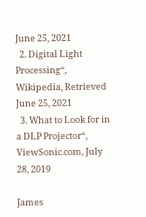June 25, 2021
  2. Digital Light Processing“, Wikipedia, Retrieved June 25, 2021
  3. What to Look for in a DLP Projector“, ViewSonic.com, July 28, 2019

James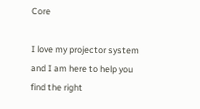Core

I love my projector system and I am here to help you find the right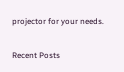projector for your needs.

Recent Posts